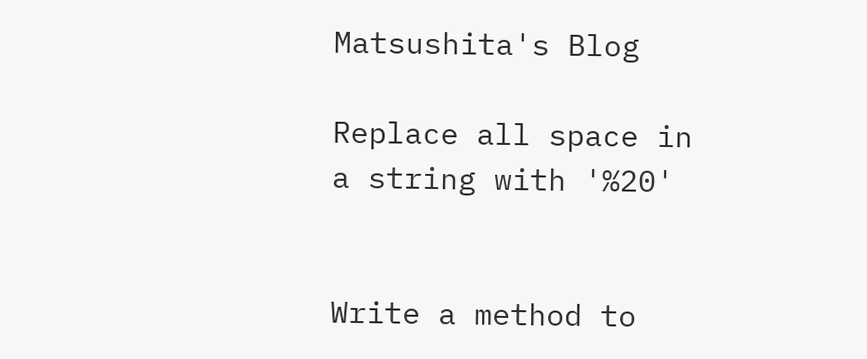Matsushita's Blog

Replace all space in a string with '%20'


Write a method to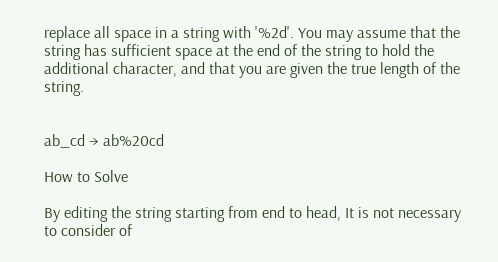replace all space in a string with '%2d'. You may assume that the string has sufficient space at the end of the string to hold the additional character, and that you are given the true length of the string.


ab_cd → ab%20cd

How to Solve

By editing the string starting from end to head, It is not necessary to consider of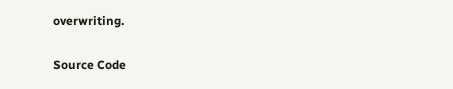overwriting.

Source Code